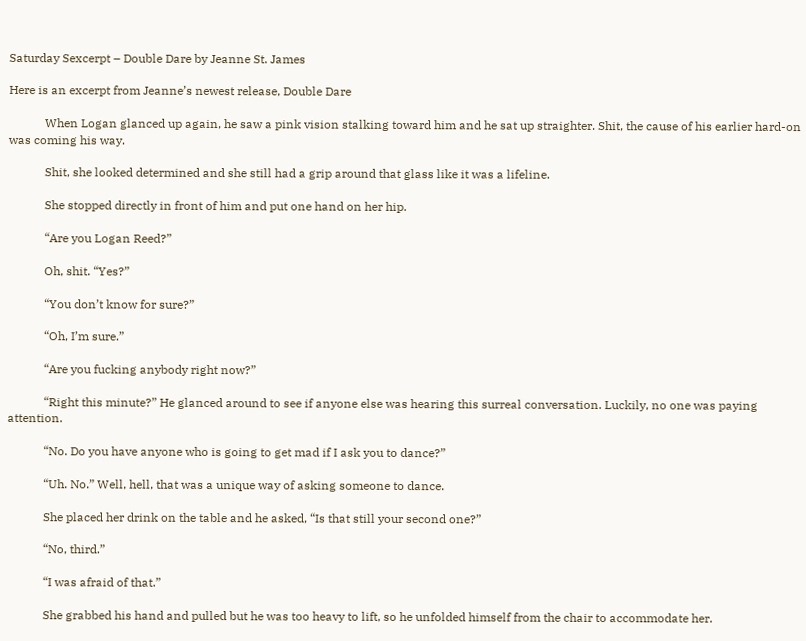Saturday Sexcerpt – Double Dare by Jeanne St. James

Here is an excerpt from Jeanne’s newest release, Double Dare

            When Logan glanced up again, he saw a pink vision stalking toward him and he sat up straighter. Shit, the cause of his earlier hard-on was coming his way.

            Shit, she looked determined and she still had a grip around that glass like it was a lifeline.

            She stopped directly in front of him and put one hand on her hip.

            “Are you Logan Reed?”

            Oh, shit. “Yes?”

            “You don’t know for sure?”

            “Oh, I’m sure.”

            “Are you fucking anybody right now?”

            “Right this minute?” He glanced around to see if anyone else was hearing this surreal conversation. Luckily, no one was paying attention.

            “No. Do you have anyone who is going to get mad if I ask you to dance?”

            “Uh. No.” Well, hell, that was a unique way of asking someone to dance.

            She placed her drink on the table and he asked, “Is that still your second one?”

            “No, third.”

            “I was afraid of that.”

            She grabbed his hand and pulled but he was too heavy to lift, so he unfolded himself from the chair to accommodate her.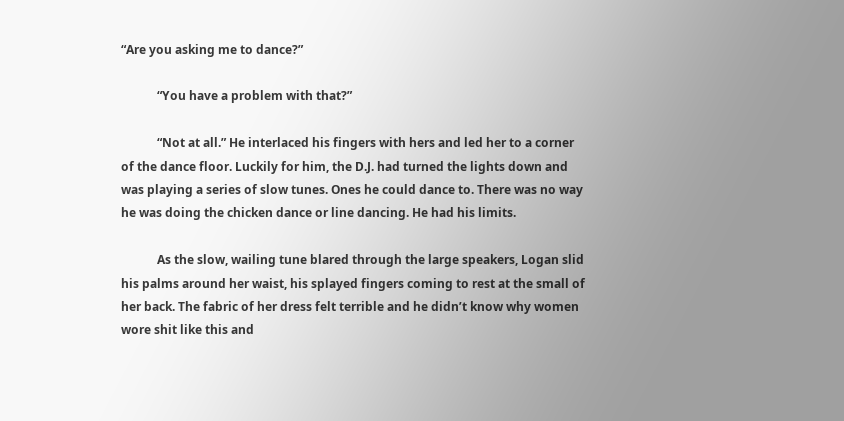“Are you asking me to dance?”

            “You have a problem with that?”

            “Not at all.” He interlaced his fingers with hers and led her to a corner of the dance floor. Luckily for him, the D.J. had turned the lights down and was playing a series of slow tunes. Ones he could dance to. There was no way he was doing the chicken dance or line dancing. He had his limits.

            As the slow, wailing tune blared through the large speakers, Logan slid his palms around her waist, his splayed fingers coming to rest at the small of her back. The fabric of her dress felt terrible and he didn’t know why women wore shit like this and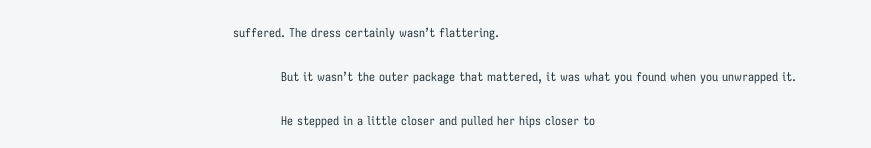suffered. The dress certainly wasn’t flattering.

            But it wasn’t the outer package that mattered, it was what you found when you unwrapped it.

            He stepped in a little closer and pulled her hips closer to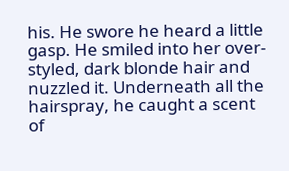his. He swore he heard a little gasp. He smiled into her over-styled, dark blonde hair and nuzzled it. Underneath all the hairspray, he caught a scent of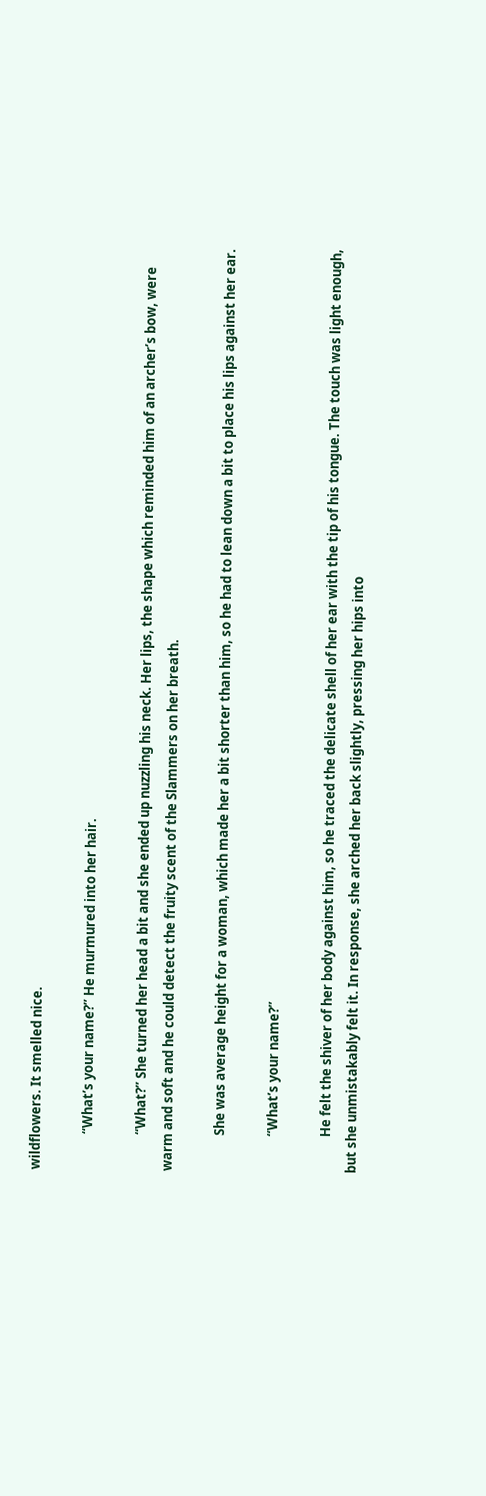wildflowers. It smelled nice.

            “What’s your name?” He murmured into her hair.

            “What?” She turned her head a bit and she ended up nuzzling his neck. Her lips, the shape which reminded him of an archer’s bow, were warm and soft and he could detect the fruity scent of the Slammers on her breath.

            She was average height for a woman, which made her a bit shorter than him, so he had to lean down a bit to place his lips against her ear.

            “What’s your name?”

            He felt the shiver of her body against him, so he traced the delicate shell of her ear with the tip of his tongue. The touch was light enough, but she unmistakably felt it. In response, she arched her back slightly, pressing her hips into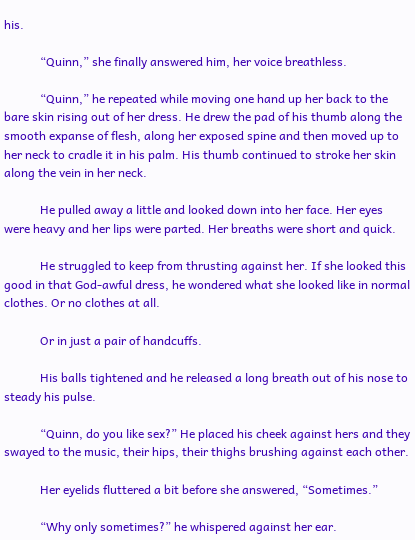his.

            “Quinn,” she finally answered him, her voice breathless.

            “Quinn,” he repeated while moving one hand up her back to the bare skin rising out of her dress. He drew the pad of his thumb along the smooth expanse of flesh, along her exposed spine and then moved up to her neck to cradle it in his palm. His thumb continued to stroke her skin along the vein in her neck.

            He pulled away a little and looked down into her face. Her eyes were heavy and her lips were parted. Her breaths were short and quick.

            He struggled to keep from thrusting against her. If she looked this good in that God-awful dress, he wondered what she looked like in normal clothes. Or no clothes at all.

            Or in just a pair of handcuffs.

            His balls tightened and he released a long breath out of his nose to steady his pulse.

            “Quinn, do you like sex?” He placed his cheek against hers and they swayed to the music, their hips, their thighs brushing against each other.

            Her eyelids fluttered a bit before she answered, “Sometimes.”

            “Why only sometimes?” he whispered against her ear.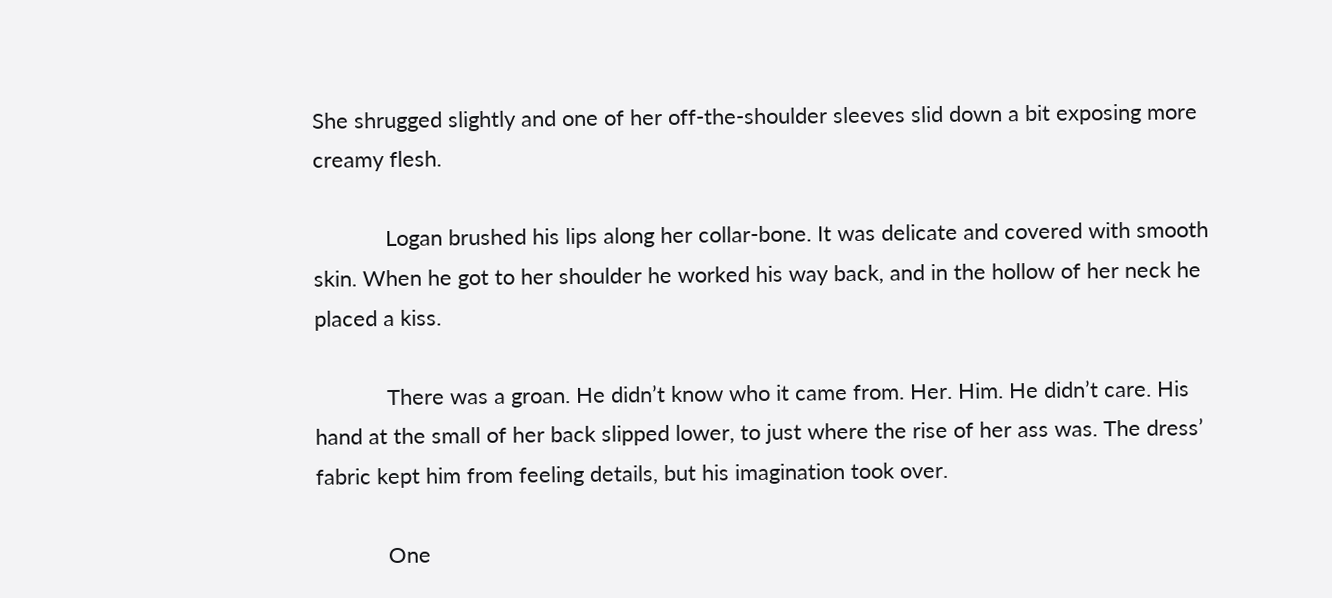She shrugged slightly and one of her off-the-shoulder sleeves slid down a bit exposing more creamy flesh.

            Logan brushed his lips along her collar-bone. It was delicate and covered with smooth skin. When he got to her shoulder he worked his way back, and in the hollow of her neck he placed a kiss.

            There was a groan. He didn’t know who it came from. Her. Him. He didn’t care. His hand at the small of her back slipped lower, to just where the rise of her ass was. The dress’ fabric kept him from feeling details, but his imagination took over.

            One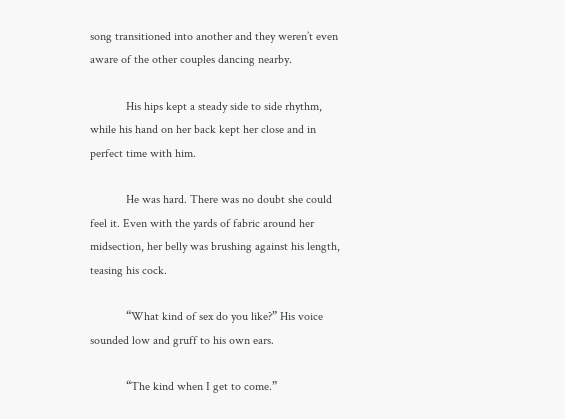song transitioned into another and they weren’t even aware of the other couples dancing nearby.

            His hips kept a steady side to side rhythm, while his hand on her back kept her close and in perfect time with him.

            He was hard. There was no doubt she could feel it. Even with the yards of fabric around her midsection, her belly was brushing against his length, teasing his cock.

            “What kind of sex do you like?” His voice sounded low and gruff to his own ears.

            “The kind when I get to come.”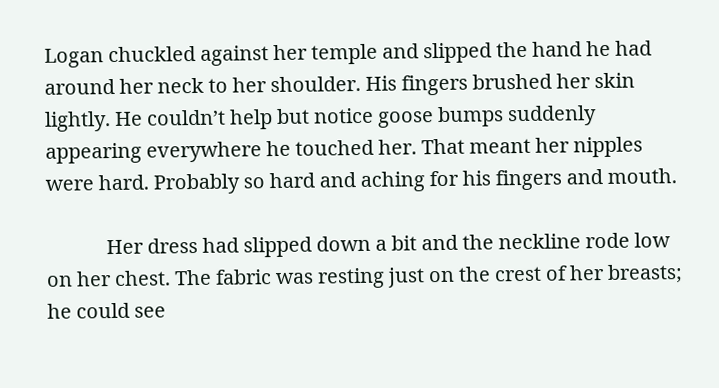Logan chuckled against her temple and slipped the hand he had around her neck to her shoulder. His fingers brushed her skin lightly. He couldn’t help but notice goose bumps suddenly appearing everywhere he touched her. That meant her nipples were hard. Probably so hard and aching for his fingers and mouth.

            Her dress had slipped down a bit and the neckline rode low on her chest. The fabric was resting just on the crest of her breasts; he could see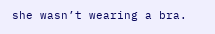she wasn’t wearing a bra.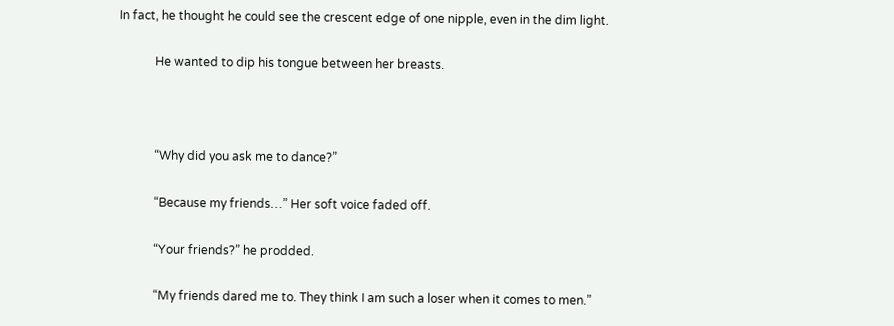In fact, he thought he could see the crescent edge of one nipple, even in the dim light.

            He wanted to dip his tongue between her breasts.



            “Why did you ask me to dance?”

            “Because my friends…” Her soft voice faded off.

            “Your friends?” he prodded.

            “My friends dared me to. They think I am such a loser when it comes to men.”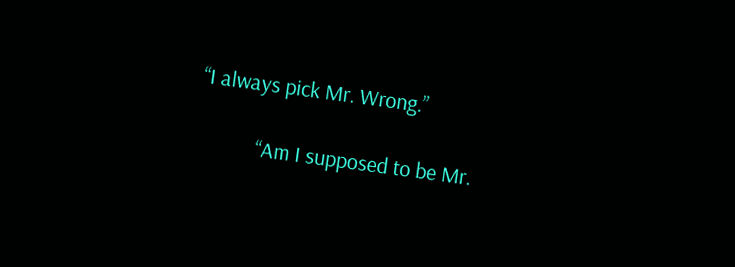“I always pick Mr. Wrong.”

            “Am I supposed to be Mr.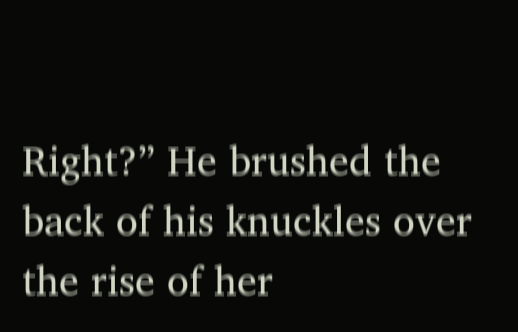Right?” He brushed the back of his knuckles over the rise of her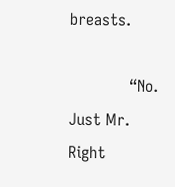breasts.

            “No. Just Mr. Right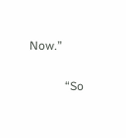Now.”

            “So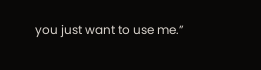you just want to use me.”